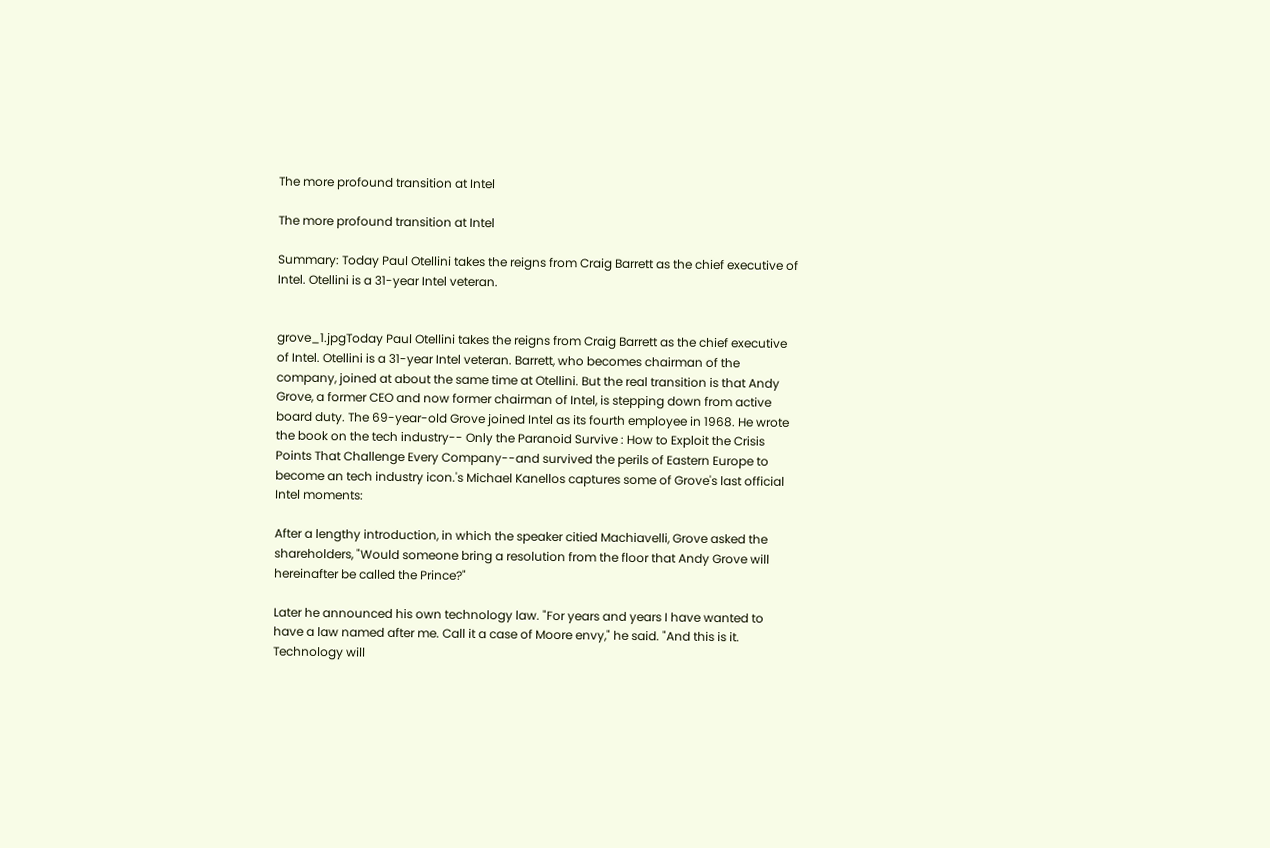The more profound transition at Intel

The more profound transition at Intel

Summary: Today Paul Otellini takes the reigns from Craig Barrett as the chief executive of Intel. Otellini is a 31-year Intel veteran.


grove_1.jpgToday Paul Otellini takes the reigns from Craig Barrett as the chief executive of Intel. Otellini is a 31-year Intel veteran. Barrett, who becomes chairman of the company, joined at about the same time at Otellini. But the real transition is that Andy Grove, a former CEO and now former chairman of Intel, is stepping down from active board duty. The 69-year-old Grove joined Intel as its fourth employee in 1968. He wrote the book on the tech industry-- Only the Paranoid Survive : How to Exploit the Crisis Points That Challenge Every Company--and survived the perils of Eastern Europe to become an tech industry icon.'s Michael Kanellos captures some of Grove's last official Intel moments:

After a lengthy introduction, in which the speaker citied Machiavelli, Grove asked the shareholders, "Would someone bring a resolution from the floor that Andy Grove will hereinafter be called the Prince?"

Later he announced his own technology law. "For years and years I have wanted to have a law named after me. Call it a case of Moore envy," he said. "And this is it. Technology will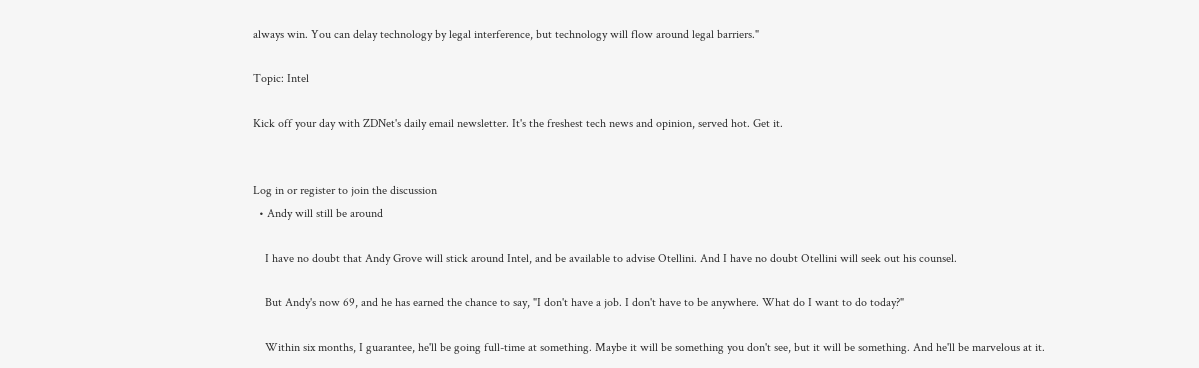always win. You can delay technology by legal interference, but technology will flow around legal barriers."

Topic: Intel

Kick off your day with ZDNet's daily email newsletter. It's the freshest tech news and opinion, served hot. Get it.


Log in or register to join the discussion
  • Andy will still be around

    I have no doubt that Andy Grove will stick around Intel, and be available to advise Otellini. And I have no doubt Otellini will seek out his counsel.

    But Andy's now 69, and he has earned the chance to say, "I don't have a job. I don't have to be anywhere. What do I want to do today?"

    Within six months, I guarantee, he'll be going full-time at something. Maybe it will be something you don't see, but it will be something. And he'll be marvelous at it.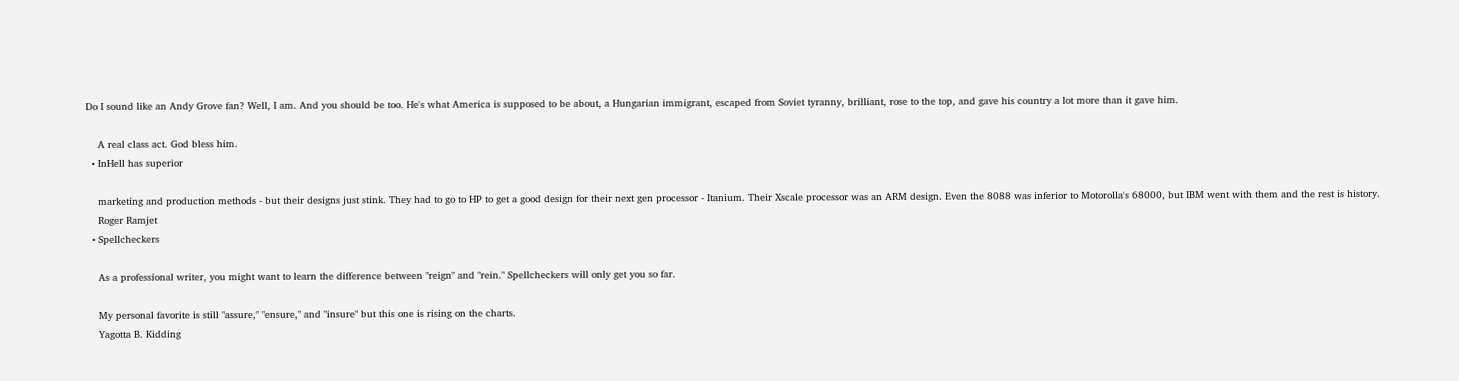Do I sound like an Andy Grove fan? Well, I am. And you should be too. He's what America is supposed to be about, a Hungarian immigrant, escaped from Soviet tyranny, brilliant, rose to the top, and gave his country a lot more than it gave him.

    A real class act. God bless him.
  • InHell has superior

    marketing and production methods - but their designs just stink. They had to go to HP to get a good design for their next gen processor - Itanium. Their Xscale processor was an ARM design. Even the 8088 was inferior to Motorolla's 68000, but IBM went with them and the rest is history.
    Roger Ramjet
  • Spellcheckers

    As a professional writer, you might want to learn the difference between "reign" and "rein." Spellcheckers will only get you so far.

    My personal favorite is still "assure," "ensure," and "insure" but this one is rising on the charts.
    Yagotta B. Kidding